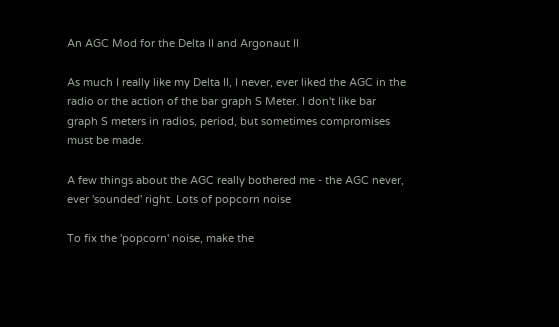An AGC Mod for the Delta II and Argonaut II

As much I really like my Delta II, I never, ever liked the AGC in the radio or the action of the bar graph S Meter. I don't like bar graph S meters in radios, period, but sometimes compromises must be made.

A few things about the AGC really bothered me - the AGC never, ever 'sounded' right. Lots of popcorn noise

To fix the 'popcorn' noise, make the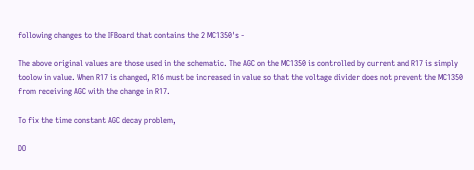following changes to the IFBoard that contains the 2 MC1350's -

The above original values are those used in the schematic. The AGC on the MC1350 is controlled by current and R17 is simply toolow in value. When R17 is changed, R16 must be increased in value so that the voltage divider does not prevent the MC1350 from receiving AGC with the change in R17.

To fix the time constant AGC decay problem,

DO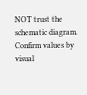NOT trust the schematic diagram. Confirm values by visual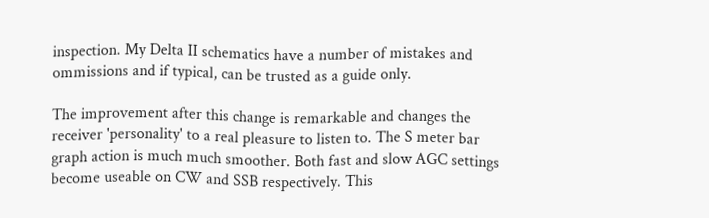inspection. My Delta II schematics have a number of mistakes and ommissions and if typical, can be trusted as a guide only.

The improvement after this change is remarkable and changes the receiver 'personality' to a real pleasure to listen to. The S meter bar graph action is much much smoother. Both fast and slow AGC settings become useable on CW and SSB respectively. This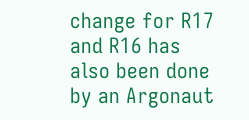change for R17 and R16 has also been done by an Argonaut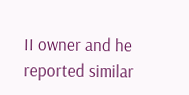II owner and he reported similar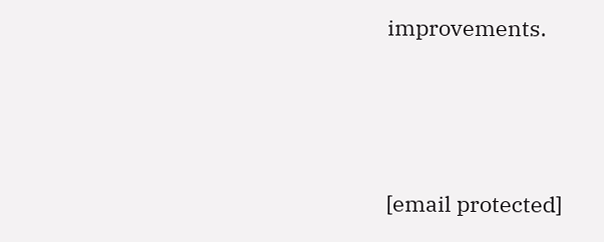improvements.




[email protected]